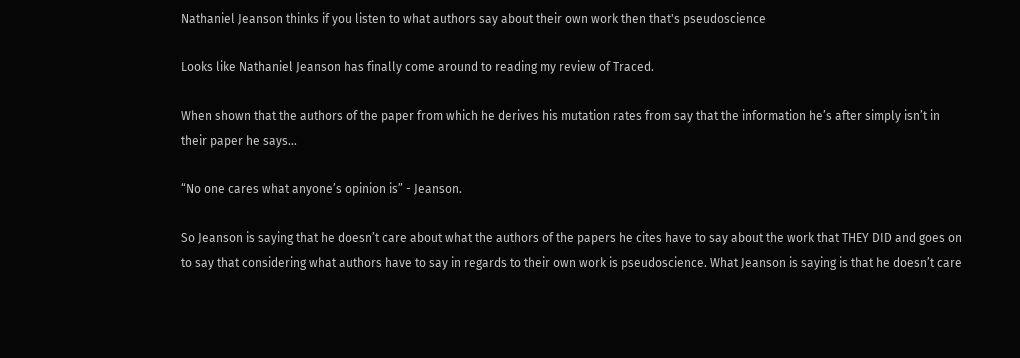Nathaniel Jeanson thinks if you listen to what authors say about their own work then that's pseudoscience

Looks like Nathaniel Jeanson has finally come around to reading my review of Traced.

When shown that the authors of the paper from which he derives his mutation rates from say that the information he’s after simply isn’t in their paper he says…

“No one cares what anyone’s opinion is” - Jeanson.

So Jeanson is saying that he doesn’t care about what the authors of the papers he cites have to say about the work that THEY DID and goes on to say that considering what authors have to say in regards to their own work is pseudoscience. What Jeanson is saying is that he doesn’t care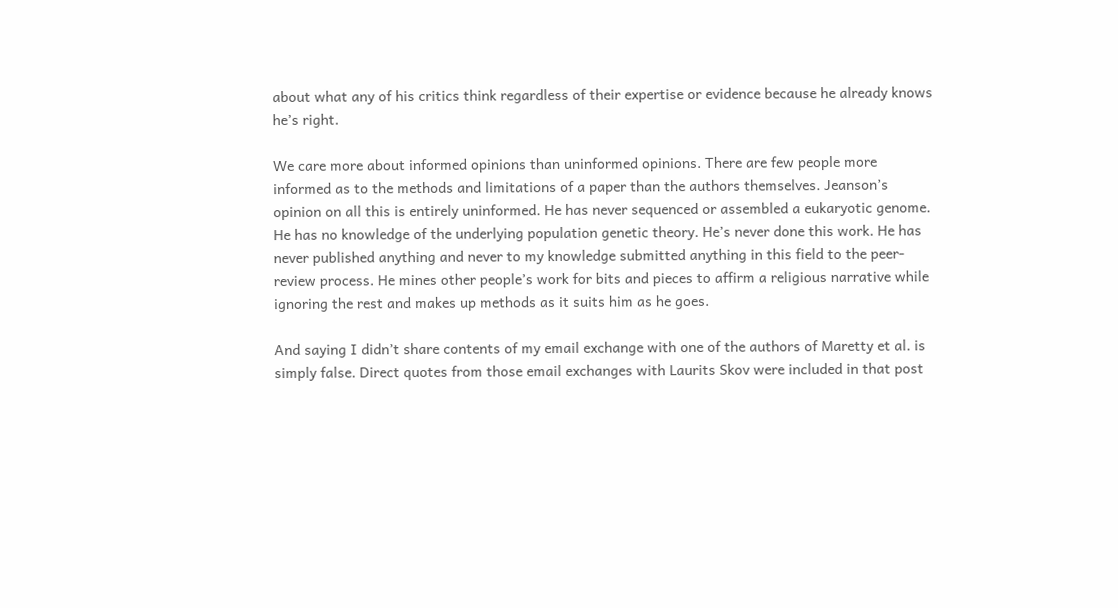about what any of his critics think regardless of their expertise or evidence because he already knows he’s right.

We care more about informed opinions than uninformed opinions. There are few people more informed as to the methods and limitations of a paper than the authors themselves. Jeanson’s opinion on all this is entirely uninformed. He has never sequenced or assembled a eukaryotic genome. He has no knowledge of the underlying population genetic theory. He’s never done this work. He has never published anything and never to my knowledge submitted anything in this field to the peer-review process. He mines other people’s work for bits and pieces to affirm a religious narrative while ignoring the rest and makes up methods as it suits him as he goes.

And saying I didn’t share contents of my email exchange with one of the authors of Maretty et al. is simply false. Direct quotes from those email exchanges with Laurits Skov were included in that post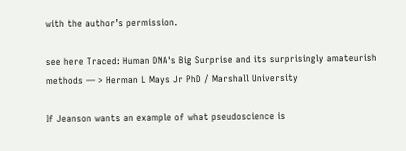with the author’s permission.

see here Traced: Human DNA's Big Surprise and its surprisingly amateurish methods — > Herman L Mays Jr PhD / Marshall University

If Jeanson wants an example of what pseudoscience is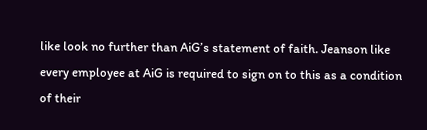like look no further than AiG’s statement of faith. Jeanson like every employee at AiG is required to sign on to this as a condition of their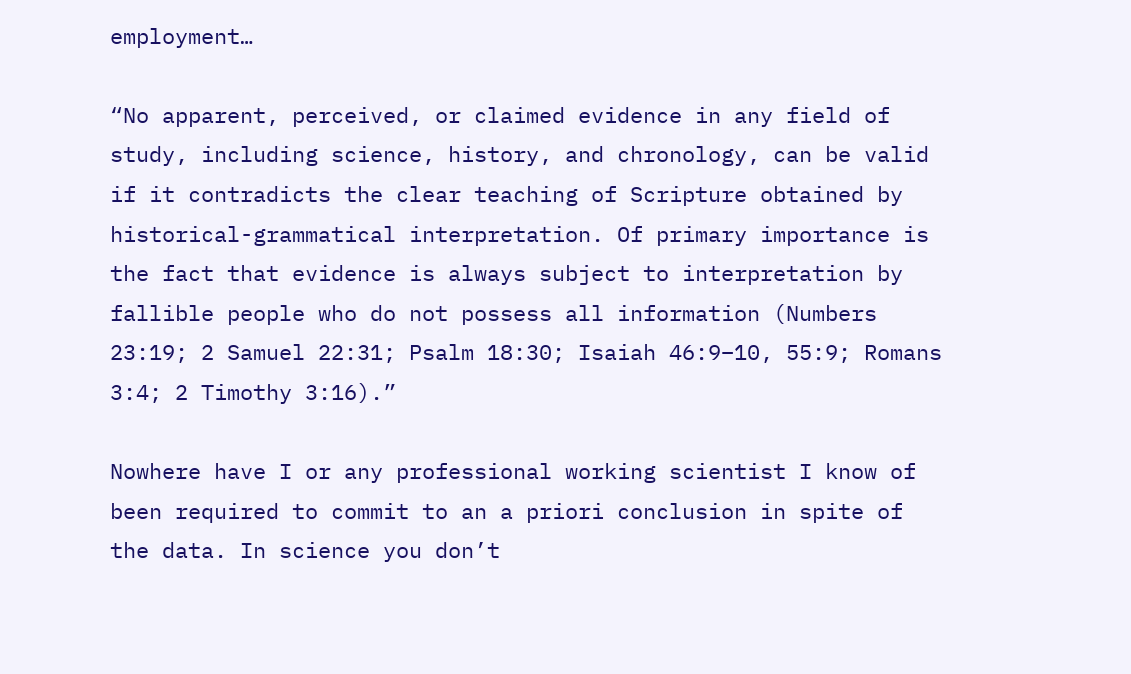employment…

“No apparent, perceived, or claimed evidence in any field of study, including science, history, and chronology, can be valid if it contradicts the clear teaching of Scripture obtained by historical-grammatical interpretation. Of primary importance is the fact that evidence is always subject to interpretation by fallible people who do not possess all information (Numbers 23:19; 2 Samuel 22:31; Psalm 18:30; Isaiah 46:9–10, 55:9; Romans 3:4; 2 Timothy 3:16).”

Nowhere have I or any professional working scientist I know of been required to commit to an a priori conclusion in spite of the data. In science you don’t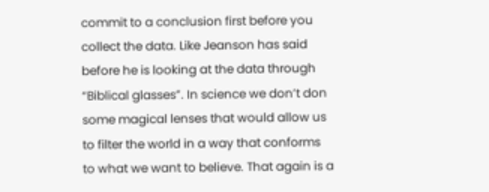commit to a conclusion first before you collect the data. Like Jeanson has said before he is looking at the data through “Biblical glasses”. In science we don’t don some magical lenses that would allow us to filter the world in a way that conforms to what we want to believe. That again is a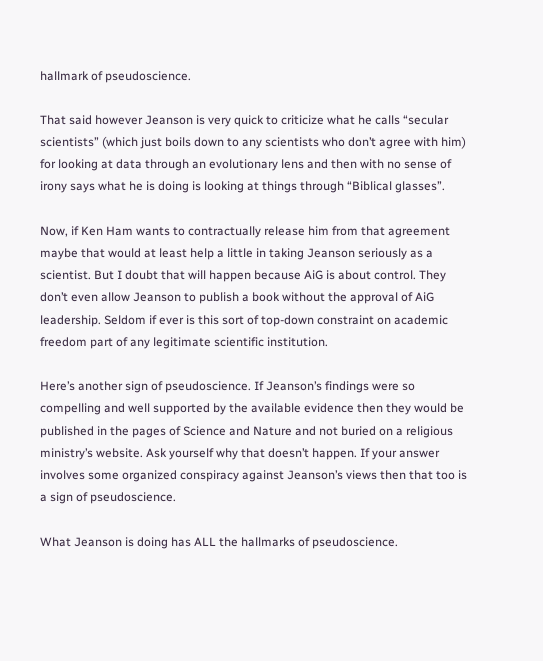hallmark of pseudoscience.

That said however Jeanson is very quick to criticize what he calls “secular scientists” (which just boils down to any scientists who don’t agree with him) for looking at data through an evolutionary lens and then with no sense of irony says what he is doing is looking at things through “Biblical glasses”.

Now, if Ken Ham wants to contractually release him from that agreement maybe that would at least help a little in taking Jeanson seriously as a scientist. But I doubt that will happen because AiG is about control. They don’t even allow Jeanson to publish a book without the approval of AiG leadership. Seldom if ever is this sort of top-down constraint on academic freedom part of any legitimate scientific institution.

Here’s another sign of pseudoscience. If Jeanson’s findings were so compelling and well supported by the available evidence then they would be published in the pages of Science and Nature and not buried on a religious ministry’s website. Ask yourself why that doesn’t happen. If your answer involves some organized conspiracy against Jeanson’s views then that too is a sign of pseudoscience.

What Jeanson is doing has ALL the hallmarks of pseudoscience.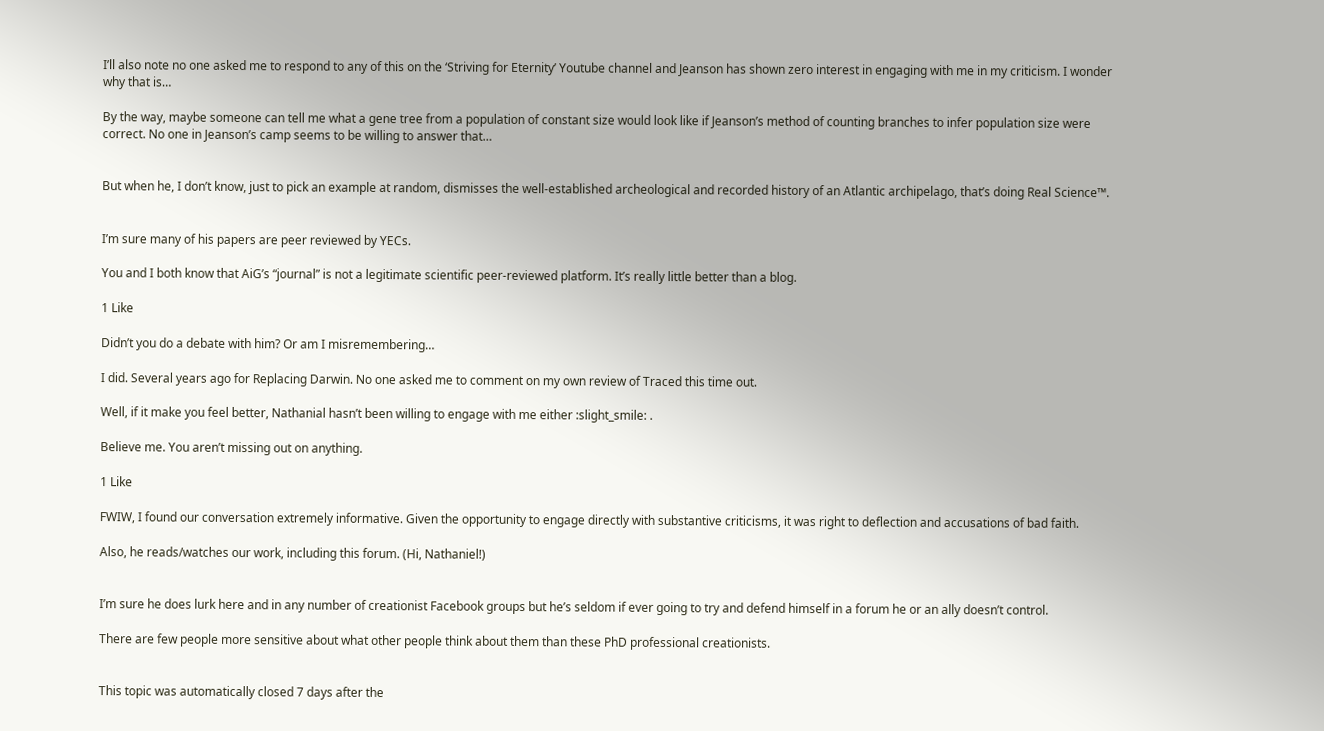I’ll also note no one asked me to respond to any of this on the ‘Striving for Eternity’ Youtube channel and Jeanson has shown zero interest in engaging with me in my criticism. I wonder why that is…

By the way, maybe someone can tell me what a gene tree from a population of constant size would look like if Jeanson’s method of counting branches to infer population size were correct. No one in Jeanson’s camp seems to be willing to answer that…


But when he, I don’t know, just to pick an example at random, dismisses the well-established archeological and recorded history of an Atlantic archipelago, that’s doing Real Science™.


I’m sure many of his papers are peer reviewed by YECs.

You and I both know that AiG’s “journal” is not a legitimate scientific peer-reviewed platform. It’s really little better than a blog.

1 Like

Didn’t you do a debate with him? Or am I misremembering…

I did. Several years ago for Replacing Darwin. No one asked me to comment on my own review of Traced this time out.

Well, if it make you feel better, Nathanial hasn’t been willing to engage with me either :slight_smile: .

Believe me. You aren’t missing out on anything.

1 Like

FWIW, I found our conversation extremely informative. Given the opportunity to engage directly with substantive criticisms, it was right to deflection and accusations of bad faith.

Also, he reads/watches our work, including this forum. (Hi, Nathaniel!)


I’m sure he does lurk here and in any number of creationist Facebook groups but he’s seldom if ever going to try and defend himself in a forum he or an ally doesn’t control.

There are few people more sensitive about what other people think about them than these PhD professional creationists.


This topic was automatically closed 7 days after the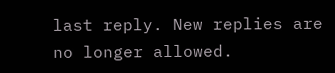last reply. New replies are no longer allowed.